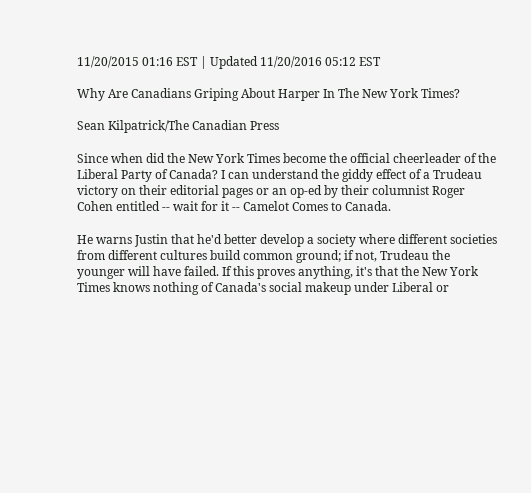11/20/2015 01:16 EST | Updated 11/20/2016 05:12 EST

Why Are Canadians Griping About Harper In The New York Times?

Sean Kilpatrick/The Canadian Press

Since when did the New York Times become the official cheerleader of the Liberal Party of Canada? I can understand the giddy effect of a Trudeau victory on their editorial pages or an op-ed by their columnist Roger Cohen entitled -- wait for it -- Camelot Comes to Canada.

He warns Justin that he'd better develop a society where different societies from different cultures build common ground; if not, Trudeau the younger will have failed. If this proves anything, it's that the New York Times knows nothing of Canada's social makeup under Liberal or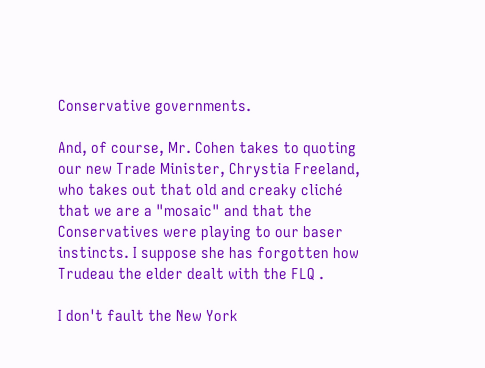Conservative governments.

And, of course, Mr. Cohen takes to quoting our new Trade Minister, Chrystia Freeland, who takes out that old and creaky cliché that we are a "mosaic" and that the Conservatives were playing to our baser instincts. I suppose she has forgotten how Trudeau the elder dealt with the FLQ .

I don't fault the New York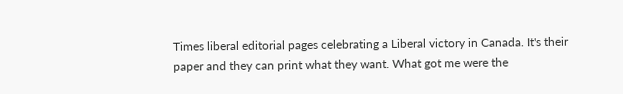Times liberal editorial pages celebrating a Liberal victory in Canada. It's their paper and they can print what they want. What got me were the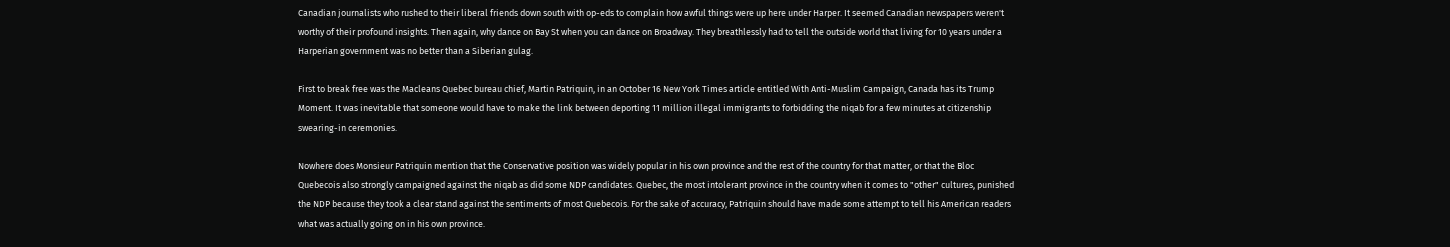Canadian journalists who rushed to their liberal friends down south with op-eds to complain how awful things were up here under Harper. It seemed Canadian newspapers weren't worthy of their profound insights. Then again, why dance on Bay St when you can dance on Broadway. They breathlessly had to tell the outside world that living for 10 years under a Harperian government was no better than a Siberian gulag.

First to break free was the Macleans Quebec bureau chief, Martin Patriquin, in an October 16 New York Times article entitled With Anti-Muslim Campaign, Canada has its Trump Moment. It was inevitable that someone would have to make the link between deporting 11 million illegal immigrants to forbidding the niqab for a few minutes at citizenship swearing-in ceremonies.

Nowhere does Monsieur Patriquin mention that the Conservative position was widely popular in his own province and the rest of the country for that matter, or that the Bloc Quebecois also strongly campaigned against the niqab as did some NDP candidates. Quebec, the most intolerant province in the country when it comes to "other" cultures, punished the NDP because they took a clear stand against the sentiments of most Quebecois. For the sake of accuracy, Patriquin should have made some attempt to tell his American readers what was actually going on in his own province.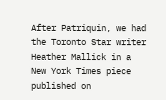After Patriquin, we had the Toronto Star writer Heather Mallick in a New York Times piece published on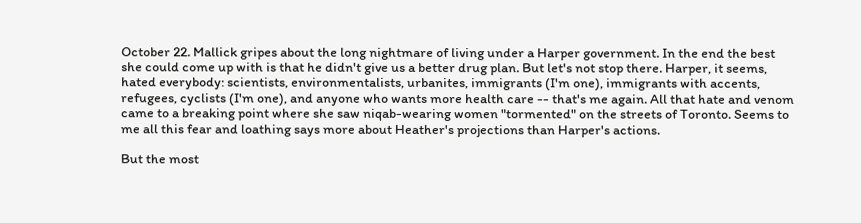October 22. Mallick gripes about the long nightmare of living under a Harper government. In the end the best she could come up with is that he didn't give us a better drug plan. But let's not stop there. Harper, it seems, hated everybody: scientists, environmentalists, urbanites, immigrants (I'm one), immigrants with accents, refugees, cyclists (I'm one), and anyone who wants more health care -- that's me again. All that hate and venom came to a breaking point where she saw niqab-wearing women "tormented" on the streets of Toronto. Seems to me all this fear and loathing says more about Heather's projections than Harper's actions.

But the most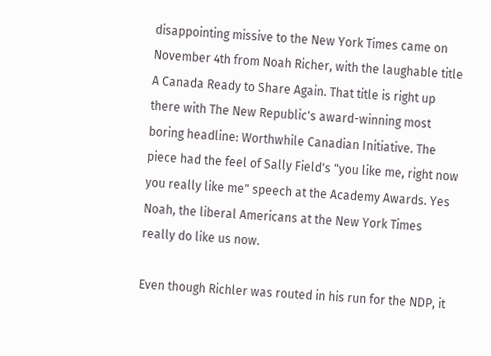disappointing missive to the New York Times came on November 4th from Noah Richer, with the laughable title A Canada Ready to Share Again. That title is right up there with The New Republic's award-winning most boring headline: Worthwhile Canadian Initiative. The piece had the feel of Sally Field's "you like me, right now you really like me" speech at the Academy Awards. Yes Noah, the liberal Americans at the New York Times really do like us now.

Even though Richler was routed in his run for the NDP, it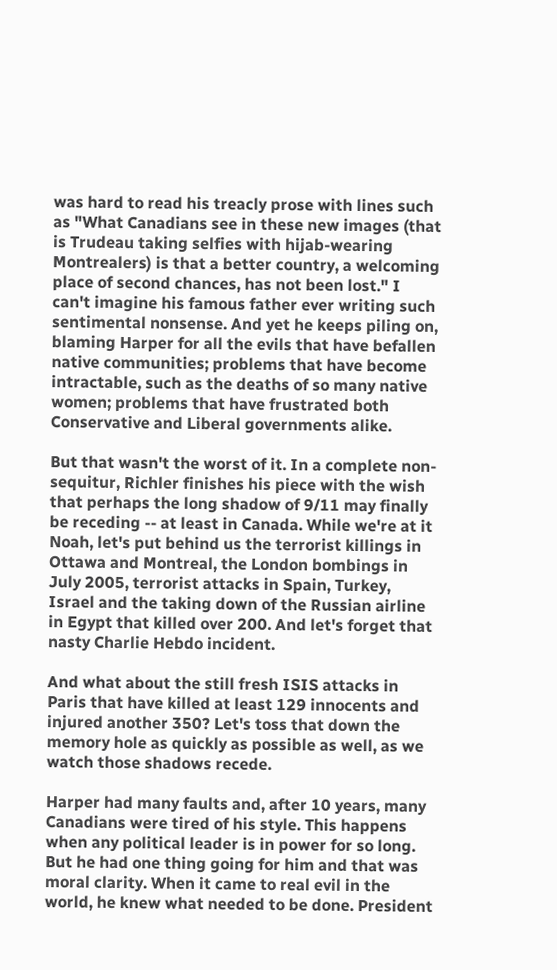was hard to read his treacly prose with lines such as "What Canadians see in these new images (that is Trudeau taking selfies with hijab-wearing Montrealers) is that a better country, a welcoming place of second chances, has not been lost." I can't imagine his famous father ever writing such sentimental nonsense. And yet he keeps piling on, blaming Harper for all the evils that have befallen native communities; problems that have become intractable, such as the deaths of so many native women; problems that have frustrated both Conservative and Liberal governments alike.

But that wasn't the worst of it. In a complete non-sequitur, Richler finishes his piece with the wish that perhaps the long shadow of 9/11 may finally be receding -- at least in Canada. While we're at it Noah, let's put behind us the terrorist killings in Ottawa and Montreal, the London bombings in July 2005, terrorist attacks in Spain, Turkey, Israel and the taking down of the Russian airline in Egypt that killed over 200. And let's forget that nasty Charlie Hebdo incident.

And what about the still fresh ISIS attacks in Paris that have killed at least 129 innocents and injured another 350? Let's toss that down the memory hole as quickly as possible as well, as we watch those shadows recede.

Harper had many faults and, after 10 years, many Canadians were tired of his style. This happens when any political leader is in power for so long. But he had one thing going for him and that was moral clarity. When it came to real evil in the world, he knew what needed to be done. President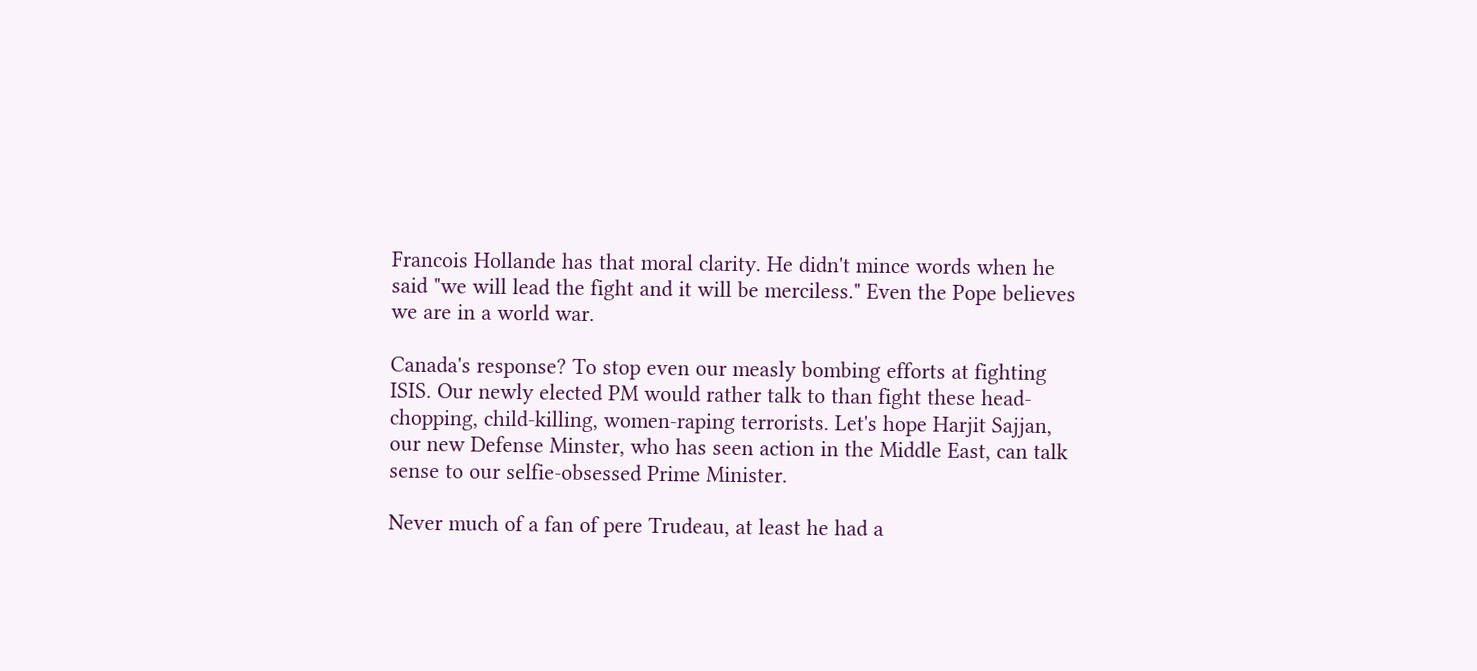Francois Hollande has that moral clarity. He didn't mince words when he said "we will lead the fight and it will be merciless." Even the Pope believes we are in a world war.

Canada's response? To stop even our measly bombing efforts at fighting ISIS. Our newly elected PM would rather talk to than fight these head-chopping, child-killing, women-raping terrorists. Let's hope Harjit Sajjan, our new Defense Minster, who has seen action in the Middle East, can talk sense to our selfie-obsessed Prime Minister.

Never much of a fan of pere Trudeau, at least he had a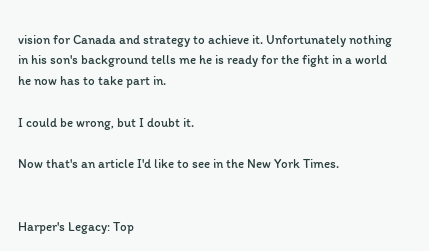vision for Canada and strategy to achieve it. Unfortunately nothing in his son's background tells me he is ready for the fight in a world he now has to take part in.

I could be wrong, but I doubt it.

Now that's an article I'd like to see in the New York Times.


Harper's Legacy: Top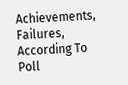Achievements, Failures, According To Poll